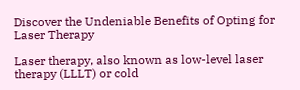Discover the Undeniable Benefits of Opting for Laser Therapy

Laser therapy, also known as low-level laser therapy (LLLT) or cold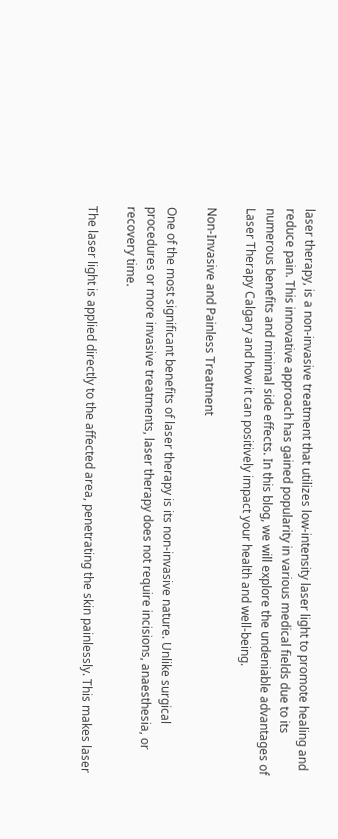laser therapy, is a non-invasive treatment that utilizes low-intensity laser light to promote healing and reduce pain. This innovative approach has gained popularity in various medical fields due to its numerous benefits and minimal side effects. In this blog, we will explore the undeniable advantages of Laser Therapy Calgary and how it can positively impact your health and well-being.

Non-Invasive and Painless Treatment

One of the most significant benefits of laser therapy is its non-invasive nature. Unlike surgical procedures or more invasive treatments, laser therapy does not require incisions, anaesthesia, or recovery time.

The laser light is applied directly to the affected area, penetrating the skin painlessly. This makes laser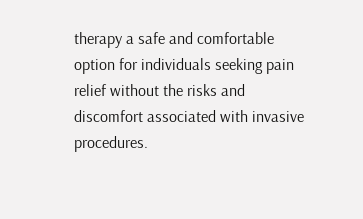therapy a safe and comfortable option for individuals seeking pain relief without the risks and discomfort associated with invasive procedures.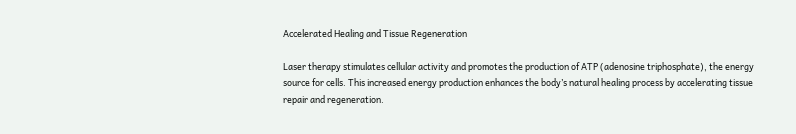Accelerated Healing and Tissue Regeneration

Laser therapy stimulates cellular activity and promotes the production of ATP (adenosine triphosphate), the energy source for cells. This increased energy production enhances the body’s natural healing process by accelerating tissue repair and regeneration.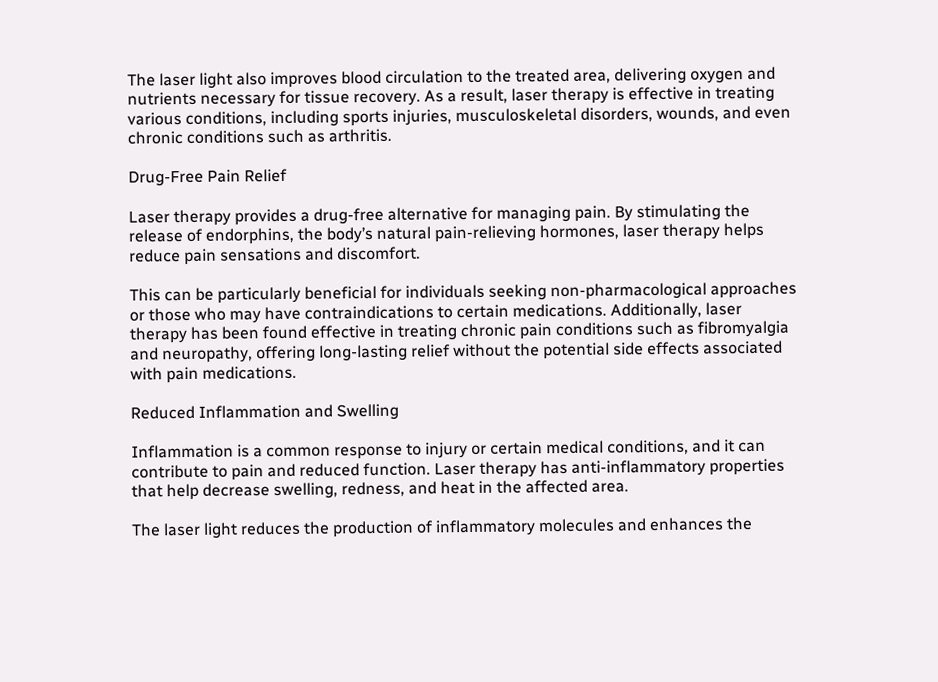The laser light also improves blood circulation to the treated area, delivering oxygen and nutrients necessary for tissue recovery. As a result, laser therapy is effective in treating various conditions, including sports injuries, musculoskeletal disorders, wounds, and even chronic conditions such as arthritis.

Drug-Free Pain Relief

Laser therapy provides a drug-free alternative for managing pain. By stimulating the release of endorphins, the body’s natural pain-relieving hormones, laser therapy helps reduce pain sensations and discomfort.

This can be particularly beneficial for individuals seeking non-pharmacological approaches or those who may have contraindications to certain medications. Additionally, laser therapy has been found effective in treating chronic pain conditions such as fibromyalgia and neuropathy, offering long-lasting relief without the potential side effects associated with pain medications.

Reduced Inflammation and Swelling

Inflammation is a common response to injury or certain medical conditions, and it can contribute to pain and reduced function. Laser therapy has anti-inflammatory properties that help decrease swelling, redness, and heat in the affected area.

The laser light reduces the production of inflammatory molecules and enhances the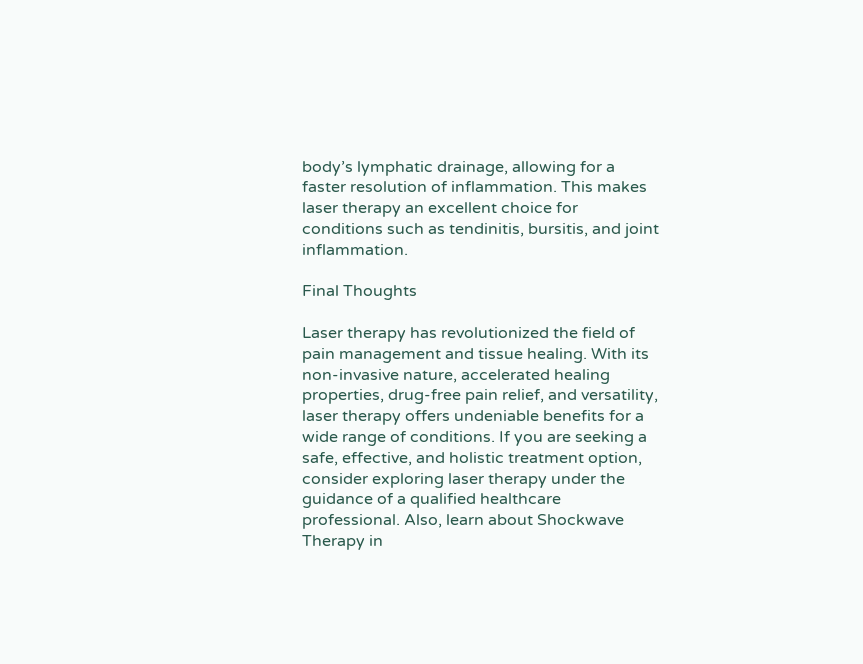body’s lymphatic drainage, allowing for a faster resolution of inflammation. This makes laser therapy an excellent choice for conditions such as tendinitis, bursitis, and joint inflammation.

Final Thoughts

Laser therapy has revolutionized the field of pain management and tissue healing. With its non-invasive nature, accelerated healing properties, drug-free pain relief, and versatility, laser therapy offers undeniable benefits for a wide range of conditions. If you are seeking a safe, effective, and holistic treatment option, consider exploring laser therapy under the guidance of a qualified healthcare professional. Also, learn about Shockwave Therapy in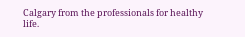Calgary from the professionals for healthy life.